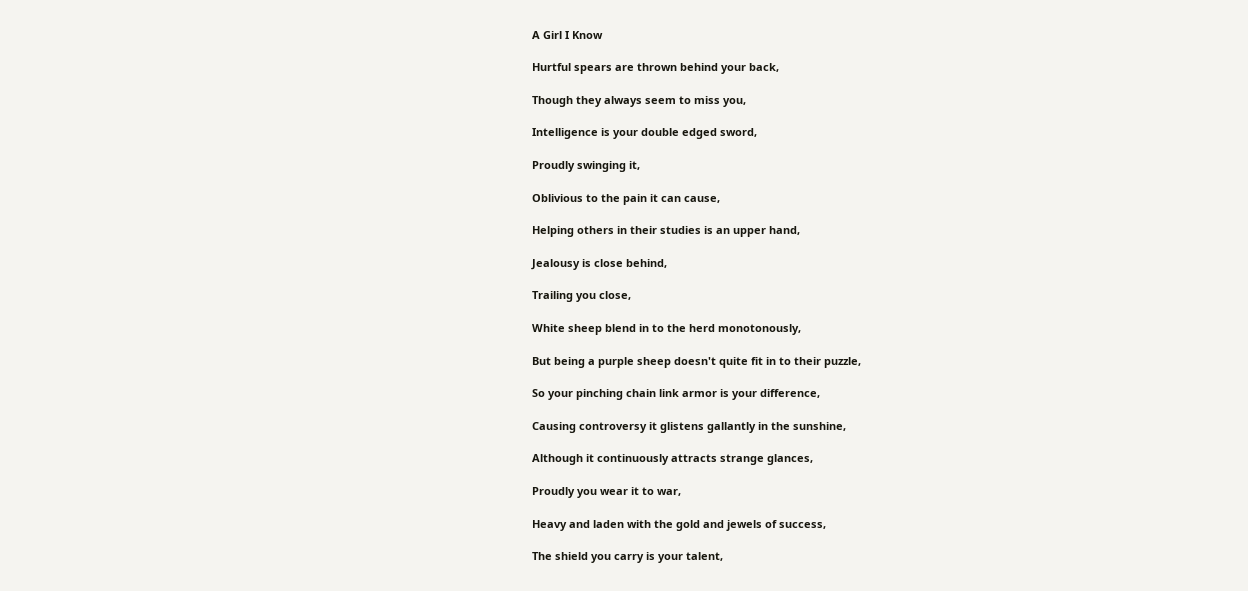A Girl I Know

Hurtful spears are thrown behind your back,

Though they always seem to miss you,

Intelligence is your double edged sword,

Proudly swinging it,

Oblivious to the pain it can cause,

Helping others in their studies is an upper hand,

Jealousy is close behind,

Trailing you close,

White sheep blend in to the herd monotonously,

But being a purple sheep doesn't quite fit in to their puzzle,

So your pinching chain link armor is your difference,

Causing controversy it glistens gallantly in the sunshine,

Although it continuously attracts strange glances,

Proudly you wear it to war,

Heavy and laden with the gold and jewels of success,

The shield you carry is your talent,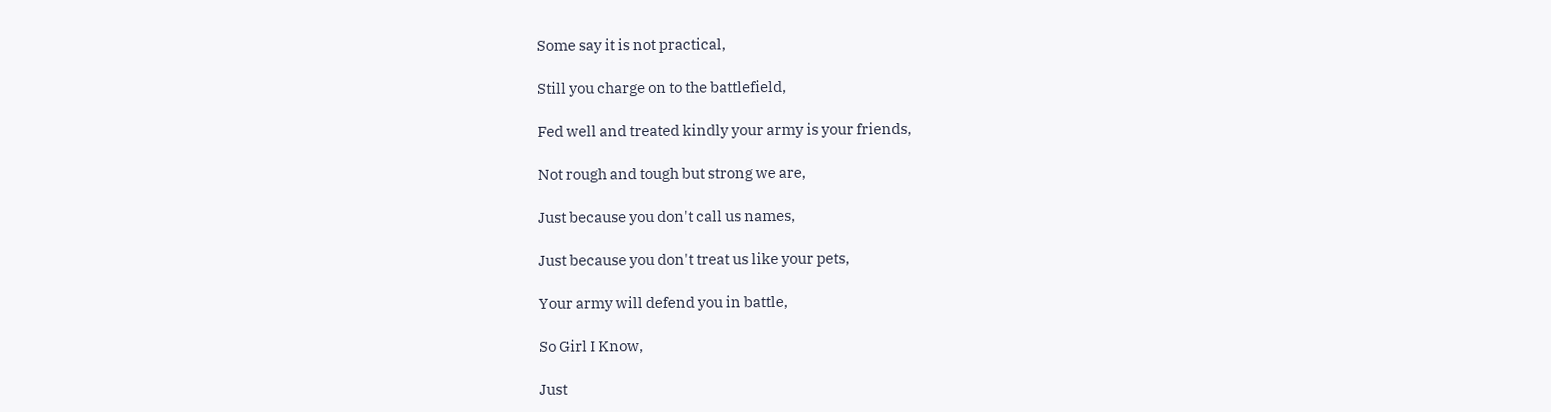Some say it is not practical,

Still you charge on to the battlefield,

Fed well and treated kindly your army is your friends,

Not rough and tough but strong we are,

Just because you don't call us names,

Just because you don't treat us like your pets,

Your army will defend you in battle,

So Girl I Know,

Just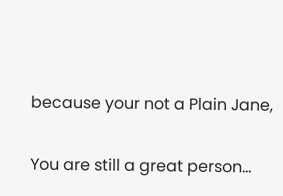because your not a Plain Jane,

You are still a great person...